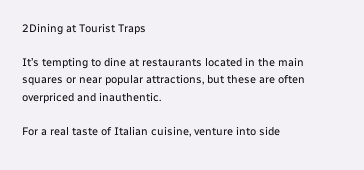2Dining at Tourist Traps

It’s tempting to dine at restaurants located in the main squares or near popular attractions, but these are often overpriced and inauthentic.

For a real taste of Italian cuisine, venture into side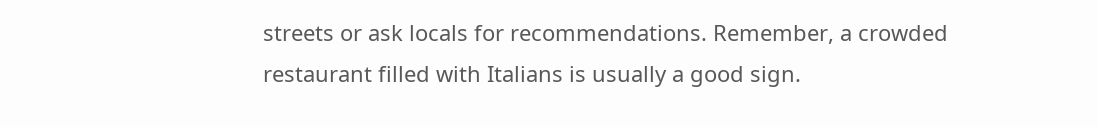streets or ask locals for recommendations. Remember, a crowded restaurant filled with Italians is usually a good sign.